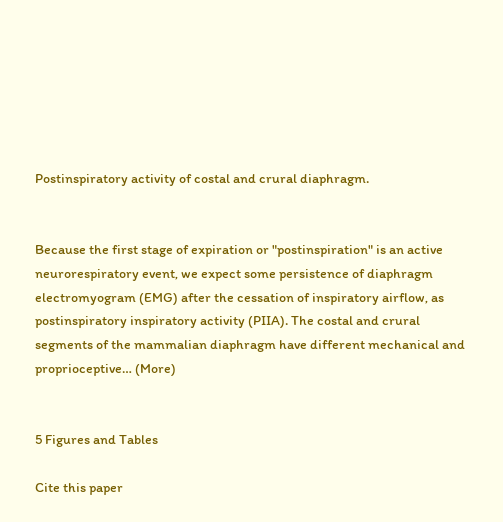Postinspiratory activity of costal and crural diaphragm.


Because the first stage of expiration or "postinspiration" is an active neurorespiratory event, we expect some persistence of diaphragm electromyogram (EMG) after the cessation of inspiratory airflow, as postinspiratory inspiratory activity (PIIA). The costal and crural segments of the mammalian diaphragm have different mechanical and proprioceptive… (More)


5 Figures and Tables

Cite this paper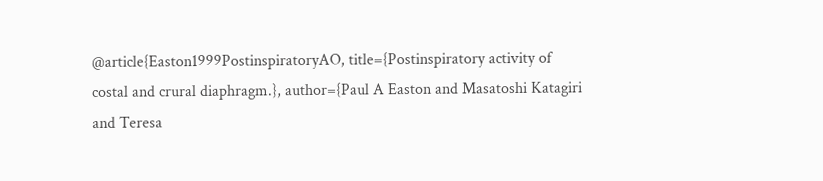@article{Easton1999PostinspiratoryAO, title={Postinspiratory activity of costal and crural diaphragm.}, author={Paul A Easton and Masatoshi Katagiri and Teresa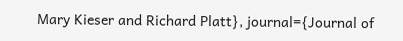Mary Kieser and Richard Platt}, journal={Journal of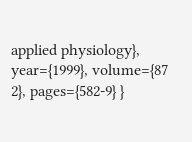applied physiology}, year={1999}, volume={87 2}, pages={582-9} }